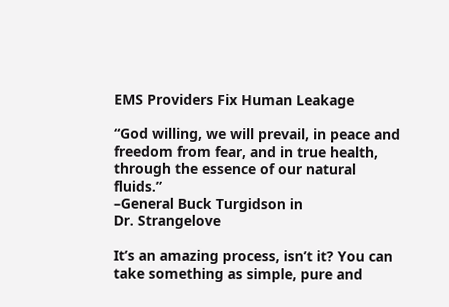EMS Providers Fix Human Leakage

“God willing, we will prevail, in peace and freedom from fear, and in true health, through the essence of our natural fluids.”
–General Buck Turgidson in
Dr. Strangelove

It’s an amazing process, isn’t it? You can take something as simple, pure and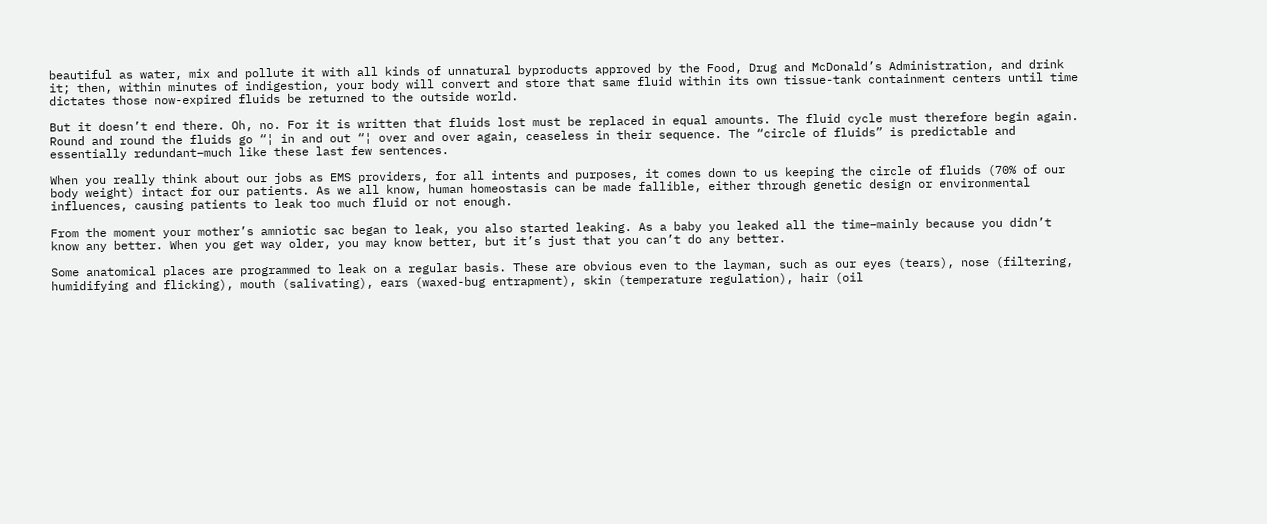beautiful as water, mix and pollute it with all kinds of unnatural byproducts approved by the Food, Drug and McDonald’s Administration, and drink it; then, within minutes of indigestion, your body will convert and store that same fluid within its own tissue-tank containment centers until time dictates those now-expired fluids be returned to the outside world.

But it doesn’t end there. Oh, no. For it is written that fluids lost must be replaced in equal amounts. The fluid cycle must therefore begin again. Round and round the fluids go “¦ in and out “¦ over and over again, ceaseless in their sequence. The “circle of fluids” is predictable and essentially redundant–much like these last few sentences.

When you really think about our jobs as EMS providers, for all intents and purposes, it comes down to us keeping the circle of fluids (70% of our body weight) intact for our patients. As we all know, human homeostasis can be made fallible, either through genetic design or environmental influences, causing patients to leak too much fluid or not enough.

From the moment your mother’s amniotic sac began to leak, you also started leaking. As a baby you leaked all the time–mainly because you didn’t know any better. When you get way older, you may know better, but it’s just that you can’t do any better.

Some anatomical places are programmed to leak on a regular basis. These are obvious even to the layman, such as our eyes (tears), nose (filtering, humidifying and flicking), mouth (salivating), ears (waxed-bug entrapment), skin (temperature regulation), hair (oil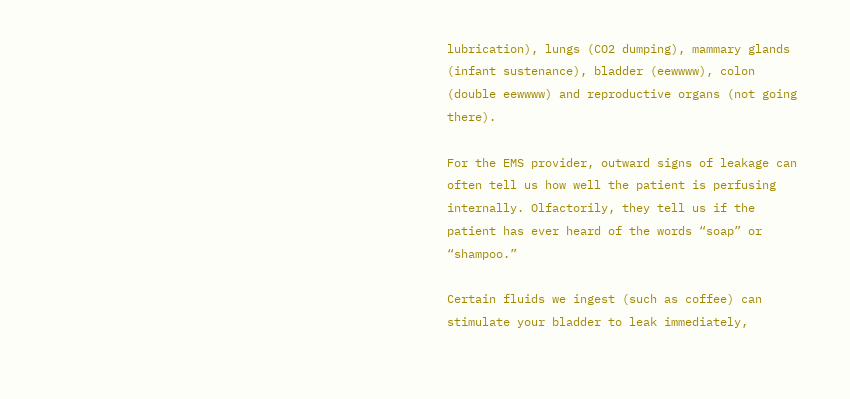lubrication), lungs (CO2 dumping), mammary glands (infant sustenance), bladder (eewwww), colon (double eewwww) and reproductive organs (not going there).

For the EMS provider, outward signs of leakage can often tell us how well the patient is perfusing internally. Olfactorily, they tell us if the patient has ever heard of the words “soap” or “shampoo.”

Certain fluids we ingest (such as coffee) can stimulate your bladder to leak immediately,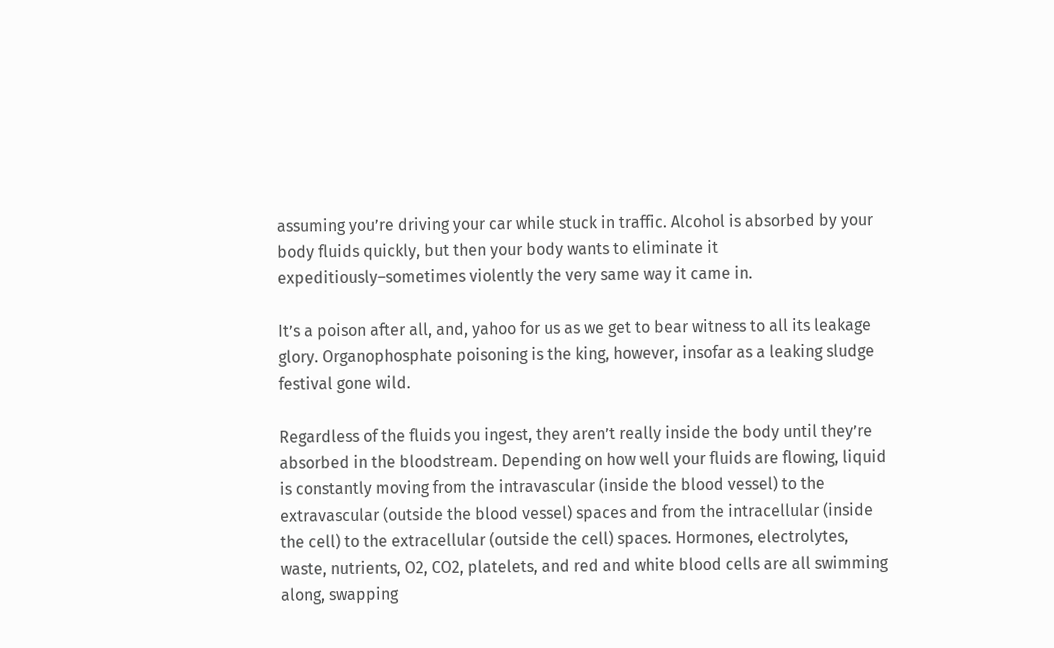assuming you’re driving your car while stuck in traffic. Alcohol is absorbed by your body fluids quickly, but then your body wants to eliminate it expeditiously–sometimes violently the very same way it came in.

It’s a poison after all, and, yahoo for us as we get to bear witness to all its leakage glory. Organophosphate poisoning is the king, however, insofar as a leaking sludge festival gone wild.

Regardless of the fluids you ingest, they aren’t really inside the body until they’re absorbed in the bloodstream. Depending on how well your fluids are flowing, liquid is constantly moving from the intravascular (inside the blood vessel) to the extravascular (outside the blood vessel) spaces and from the intracellular (inside the cell) to the extracellular (outside the cell) spaces. Hormones, electrolytes, waste, nutrients, O2, CO2, platelets, and red and white blood cells are all swimming along, swapping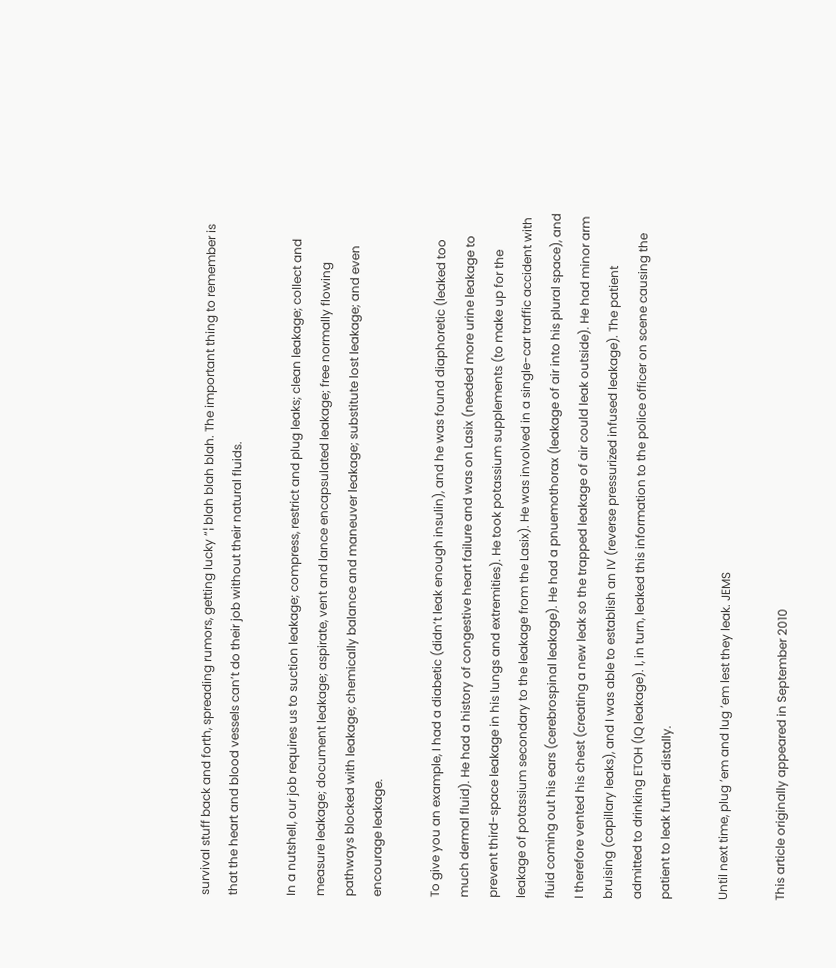survival stuff back and forth, spreading rumors, getting lucky “¦ blah blah blah. The important thing to remember is that the heart and blood vessels can’t do their job without their natural fluids.

In a nutshell, our job requires us to suction leakage; compress, restrict and plug leaks; clean leakage; collect and measure leakage; document leakage; aspirate, vent and lance encapsulated leakage; free normally flowing pathways blocked with leakage; chemically balance and maneuver leakage; substitute lost leakage; and even encourage leakage.

To give you an example, I had a diabetic (didn’t leak enough insulin), and he was found diaphoretic (leaked too much dermal fluid). He had a history of congestive heart failure and was on Lasix (needed more urine leakage to prevent third-space leakage in his lungs and extremities). He took potassium supplements (to make up for the leakage of potassium secondary to the leakage from the Lasix). He was involved in a single-car traffic accident with fluid coming out his ears (cerebrospinal leakage). He had a pnuemothorax (leakage of air into his plural space), and I therefore vented his chest (creating a new leak so the trapped leakage of air could leak outside). He had minor arm bruising (capillary leaks), and I was able to establish an IV (reverse pressurized infused leakage). The patient admitted to drinking ETOH (IQ leakage). I, in turn, leaked this information to the police officer on scene causing the patient to leak further distally.

Until next time, plug ’em and lug ’em lest they leak. JEMS

This article originally appeared in September 2010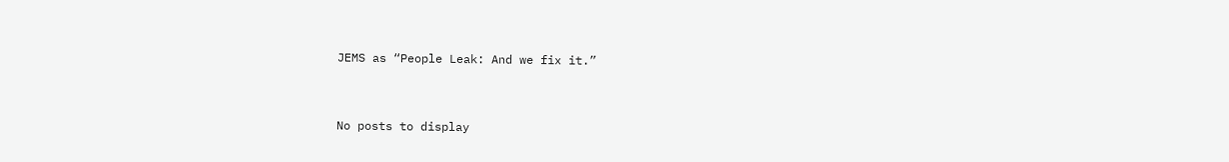JEMS as “People Leak: And we fix it.”


No posts to display